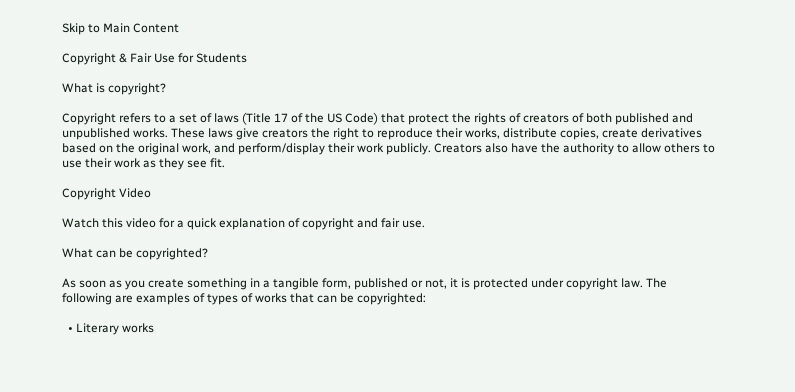Skip to Main Content

Copyright & Fair Use for Students

What is copyright?

Copyright refers to a set of laws (Title 17 of the US Code) that protect the rights of creators of both published and unpublished works. These laws give creators the right to reproduce their works, distribute copies, create derivatives based on the original work, and perform/display their work publicly. Creators also have the authority to allow others to use their work as they see fit.

Copyright Video

Watch this video for a quick explanation of copyright and fair use.

What can be copyrighted?

As soon as you create something in a tangible form, published or not, it is protected under copyright law. The following are examples of types of works that can be copyrighted:

  • Literary works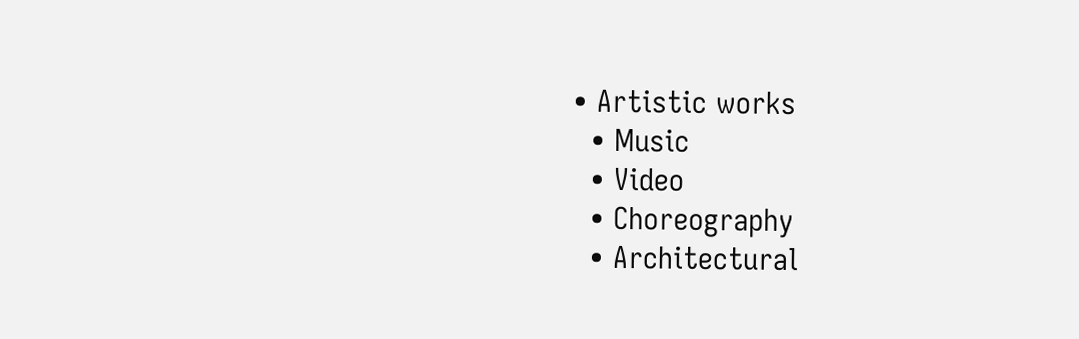• Artistic works
  • Music
  • Video
  • Choreography
  • Architectural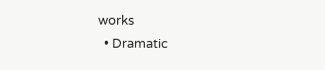works
  • Dramatic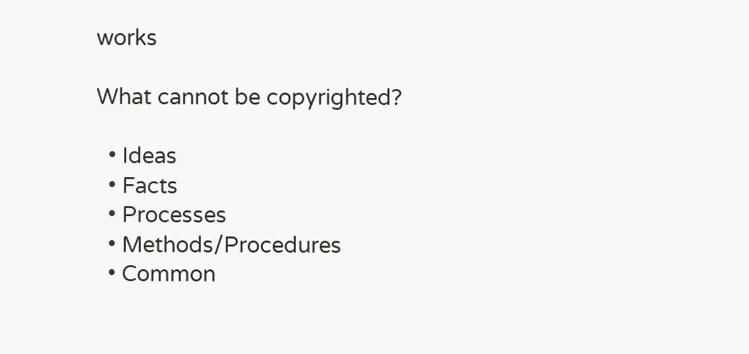works

What cannot be copyrighted?

  • Ideas
  • Facts
  • Processes
  • Methods/Procedures
  • Common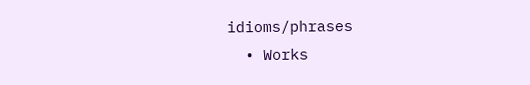idioms/phrases
  • Works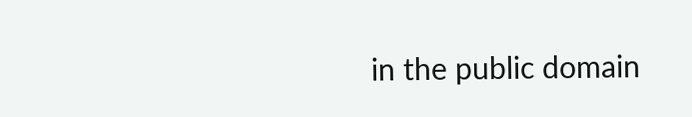in the public domain